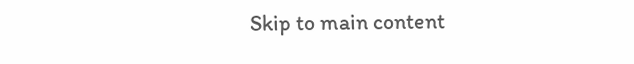Skip to main content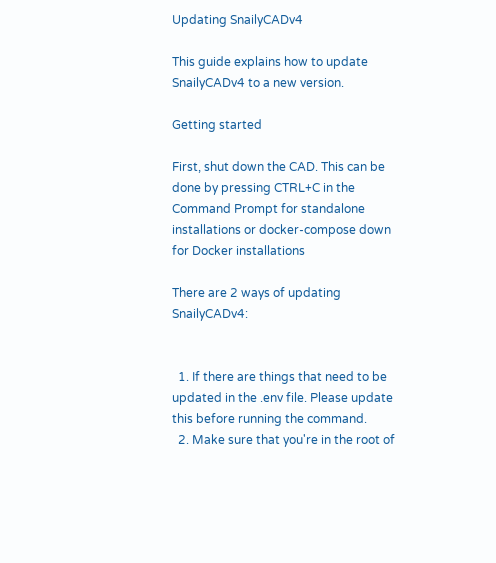Updating SnailyCADv4

This guide explains how to update SnailyCADv4 to a new version.

Getting started

First, shut down the CAD. This can be done by pressing CTRL+C in the Command Prompt for standalone installations or docker-compose down for Docker installations

There are 2 ways of updating SnailyCADv4:


  1. If there are things that need to be updated in the .env file. Please update this before running the command.
  2. Make sure that you're in the root of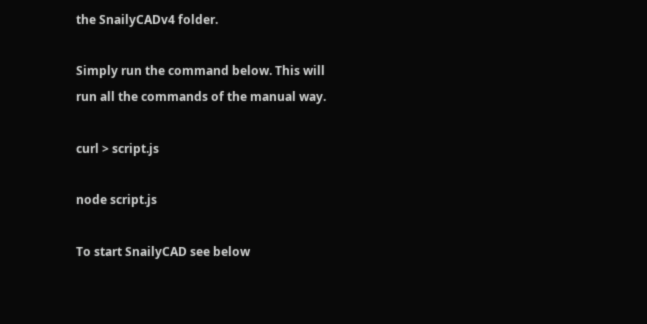the SnailyCADv4 folder.

Simply run the command below. This will run all the commands of the manual way.

curl > script.js

node script.js

To start SnailyCAD see below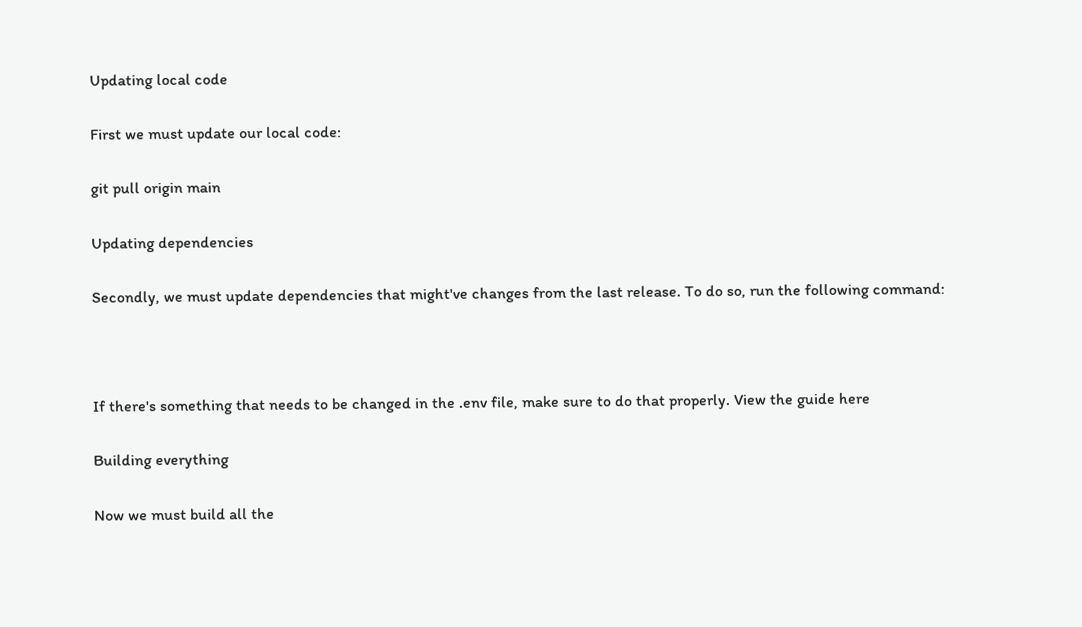Updating local code

First we must update our local code:

git pull origin main

Updating dependencies

Secondly, we must update dependencies that might've changes from the last release. To do so, run the following command:



If there's something that needs to be changed in the .env file, make sure to do that properly. View the guide here

Building everything

Now we must build all the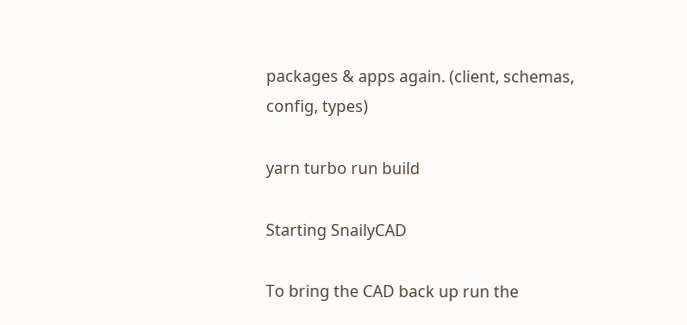packages & apps again. (client, schemas, config, types)

yarn turbo run build

Starting SnailyCAD

To bring the CAD back up run the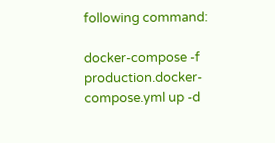following command:

docker-compose -f production.docker-compose.yml up -d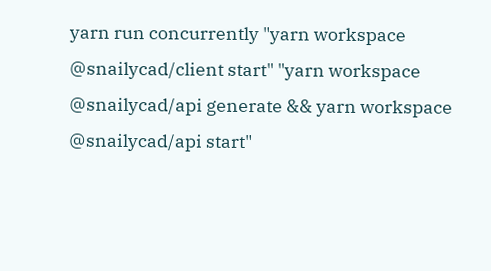yarn run concurrently "yarn workspace @snailycad/client start" "yarn workspace @snailycad/api generate && yarn workspace @snailycad/api start"